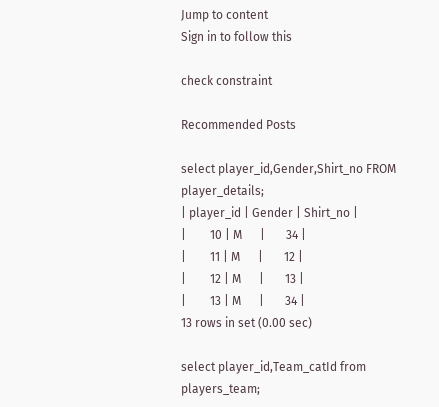Jump to content
Sign in to follow this

check constraint

Recommended Posts

select player_id,Gender,Shirt_no FROM player_details;
| player_id | Gender | Shirt_no |
|        10 | M      |       34 |
|        11 | M      |       12 |
|        12 | M      |       13 |
|        13 | M      |       34 |
13 rows in set (0.00 sec)

select player_id,Team_catId from players_team;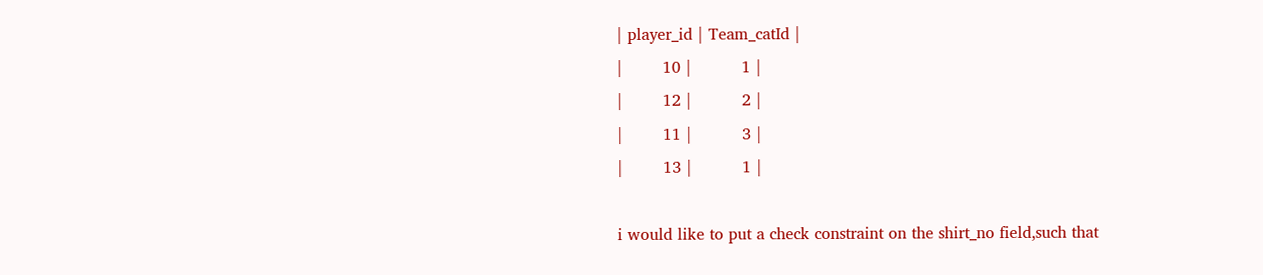| player_id | Team_catId |
|        10 |          1 |
|        12 |          2 |
|        11 |          3 |
|        13 |          1 |

i would like to put a check constraint on the shirt_no field,such that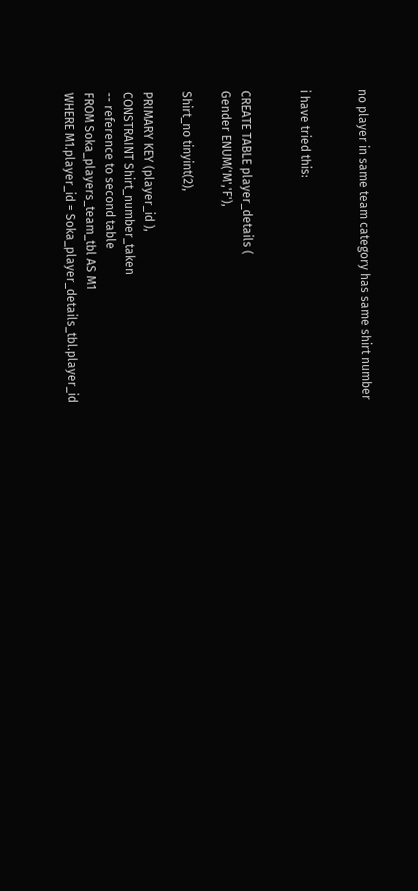no player in same team category has same shirt number


i have tried this:


CREATE TABLE player_details (
Gender ENUM('M','F'),

Shirt_no tinyint(2),

PRIMARY KEY (player_id ),
CONSTRAINT Shirt_number_taken
-- reference to second table
FROM Soka_players_team_tbl AS M1
WHERE M1.player_id = Soka_player_details_tbl.player_id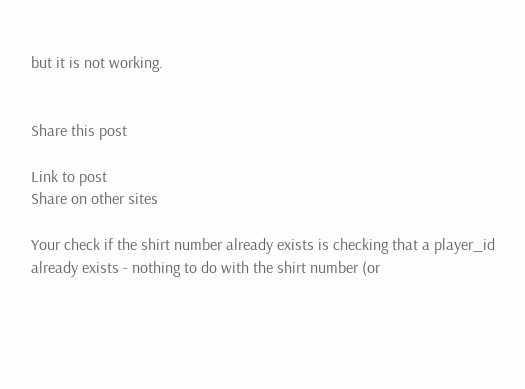but it is not working.


Share this post

Link to post
Share on other sites

Your check if the shirt number already exists is checking that a player_id already exists - nothing to do with the shirt number (or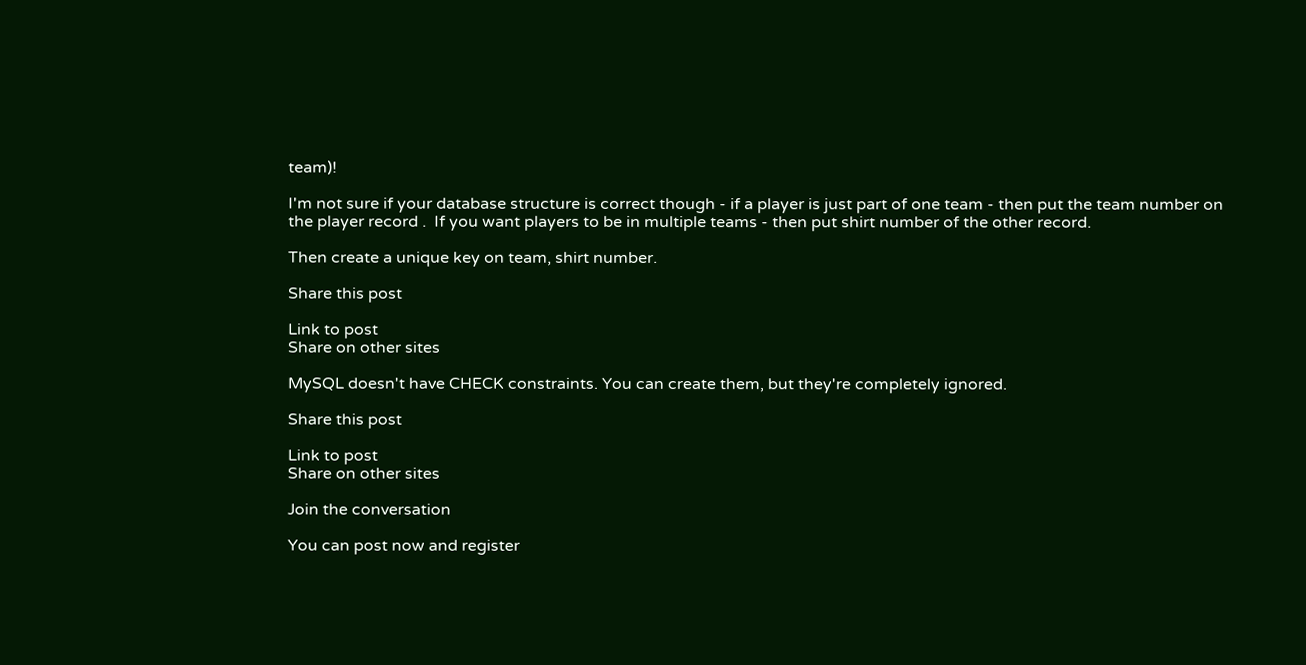team)!

I'm not sure if your database structure is correct though - if a player is just part of one team - then put the team number on the player record .  If you want players to be in multiple teams - then put shirt number of the other record.

Then create a unique key on team, shirt number.

Share this post

Link to post
Share on other sites

MySQL doesn't have CHECK constraints. You can create them, but they're completely ignored.

Share this post

Link to post
Share on other sites

Join the conversation

You can post now and register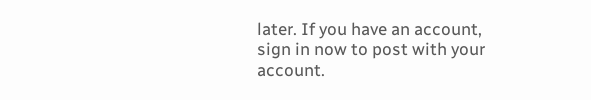later. If you have an account, sign in now to post with your account.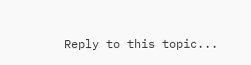Reply to this topic...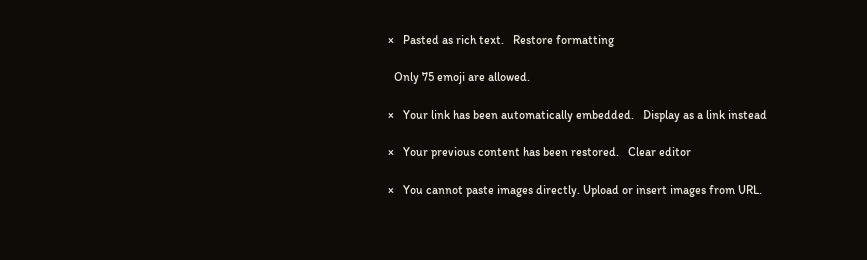×   Pasted as rich text.   Restore formatting

  Only 75 emoji are allowed.

×   Your link has been automatically embedded.   Display as a link instead

×   Your previous content has been restored.   Clear editor

×   You cannot paste images directly. Upload or insert images from URL.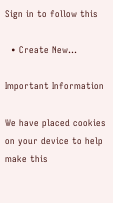Sign in to follow this

  • Create New...

Important Information

We have placed cookies on your device to help make this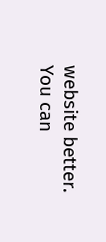website better. You can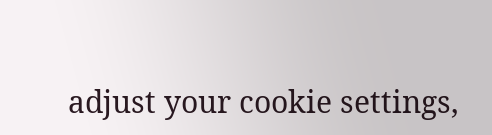adjust your cookie settings,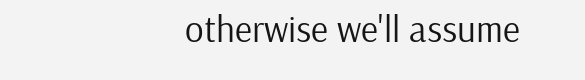otherwise we'll assume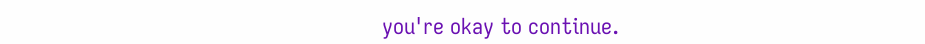you're okay to continue.